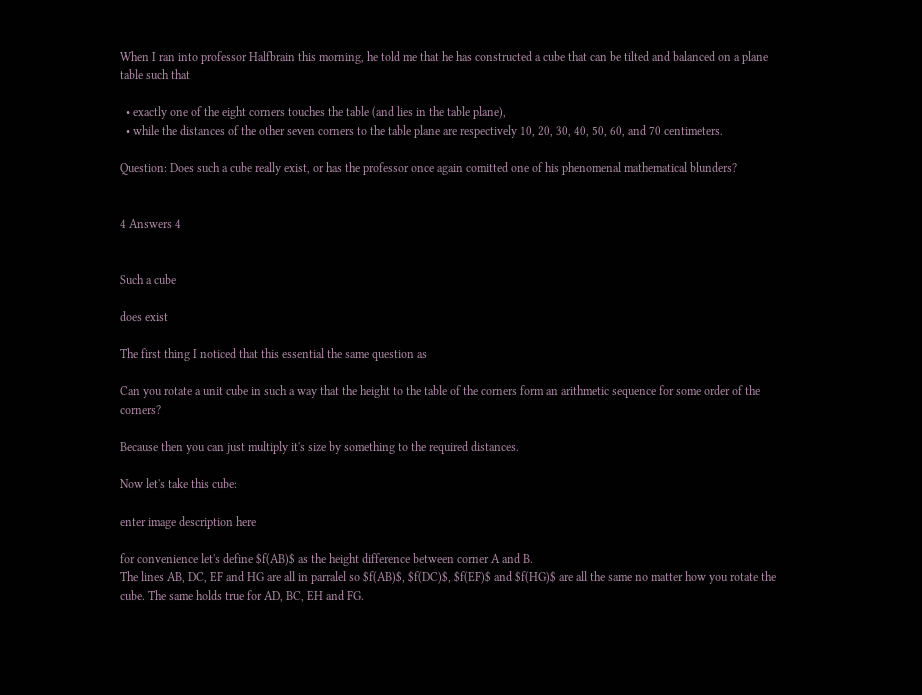When I ran into professor Halfbrain this morning, he told me that he has constructed a cube that can be tilted and balanced on a plane table such that

  • exactly one of the eight corners touches the table (and lies in the table plane),
  • while the distances of the other seven corners to the table plane are respectively 10, 20, 30, 40, 50, 60, and 70 centimeters.

Question: Does such a cube really exist, or has the professor once again comitted one of his phenomenal mathematical blunders?


4 Answers 4


Such a cube

does exist

The first thing I noticed that this essential the same question as

Can you rotate a unit cube in such a way that the height to the table of the corners form an arithmetic sequence for some order of the corners?

Because then you can just multiply it's size by something to the required distances.

Now let's take this cube:

enter image description here

for convenience let's define $f(AB)$ as the height difference between corner A and B.
The lines AB, DC, EF and HG are all in parralel so $f(AB)$, $f(DC)$, $f(EF)$ and $f(HG)$ are all the same no matter how you rotate the cube. The same holds true for AD, BC, EH and FG.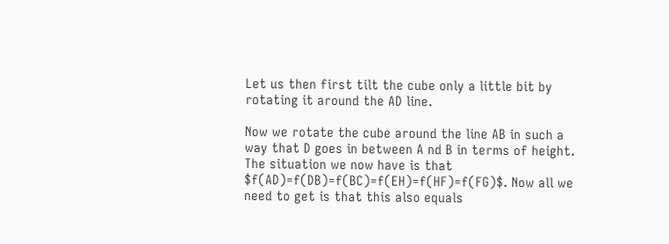Let us then first tilt the cube only a little bit by rotating it around the AD line.

Now we rotate the cube around the line AB in such a way that D goes in between A nd B in terms of height. The situation we now have is that $f(AD)=f(DB)=f(BC)=f(EH)=f(HF)=f(FG)$. Now all we need to get is that this also equals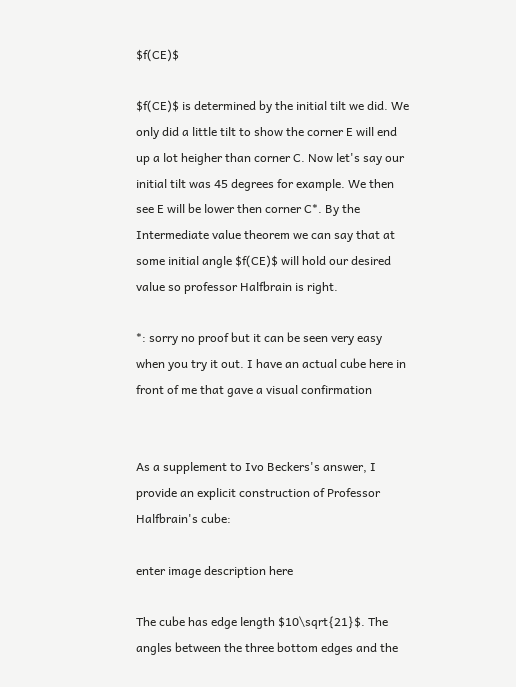$f(CE)$

$f(CE)$ is determined by the initial tilt we did. We only did a little tilt to show the corner E will end up a lot heigher than corner C. Now let's say our initial tilt was 45 degrees for example. We then see E will be lower then corner C*. By the Intermediate value theorem we can say that at some initial angle $f(CE)$ will hold our desired value so professor Halfbrain is right.

*: sorry no proof but it can be seen very easy when you try it out. I have an actual cube here in front of me that gave a visual confirmation


As a supplement to Ivo Beckers's answer, I provide an explicit construction of Professor Halfbrain's cube:

enter image description here

The cube has edge length $10\sqrt{21}$. The angles between the three bottom edges and the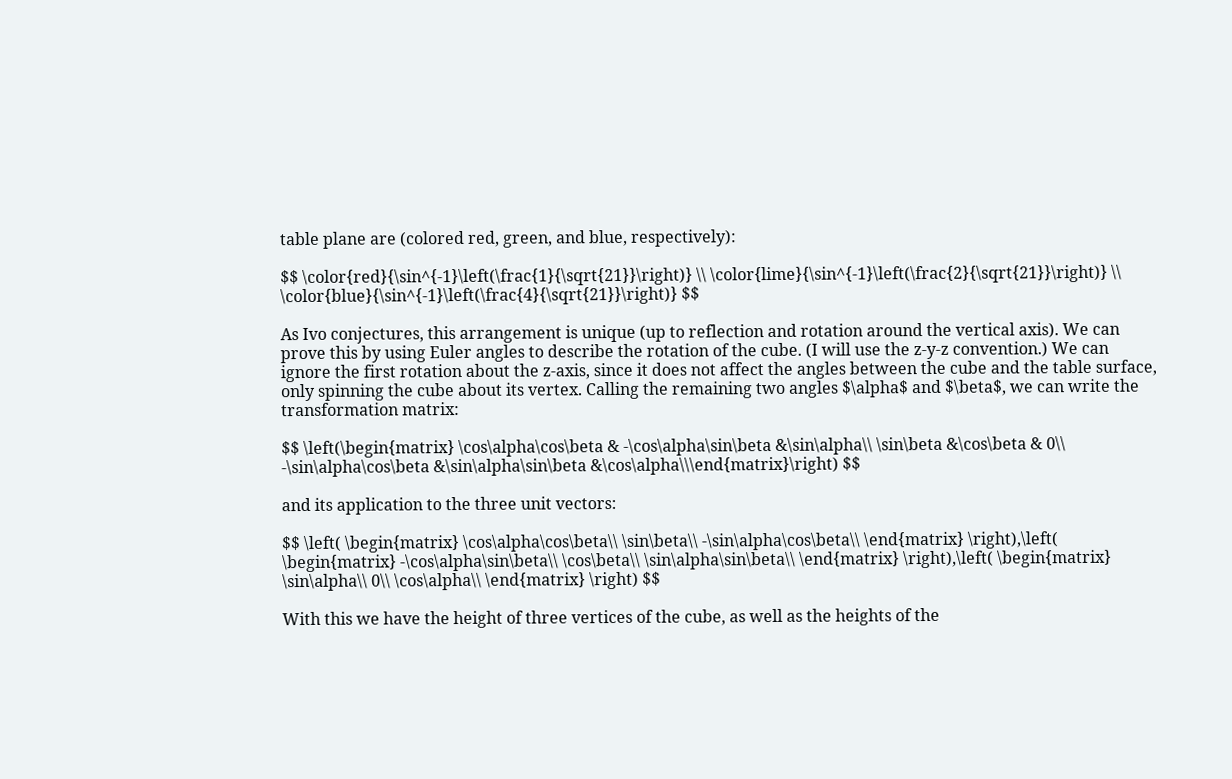table plane are (colored red, green, and blue, respectively):

$$ \color{red}{\sin^{-1}\left(\frac{1}{\sqrt{21}}\right)} \\ \color{lime}{\sin^{-1}\left(\frac{2}{\sqrt{21}}\right)} \\ \color{blue}{\sin^{-1}\left(\frac{4}{\sqrt{21}}\right)} $$

As Ivo conjectures, this arrangement is unique (up to reflection and rotation around the vertical axis). We can prove this by using Euler angles to describe the rotation of the cube. (I will use the z-y-z convention.) We can ignore the first rotation about the z-axis, since it does not affect the angles between the cube and the table surface, only spinning the cube about its vertex. Calling the remaining two angles $\alpha$ and $\beta$, we can write the transformation matrix:

$$ \left(\begin{matrix} \cos\alpha\cos\beta & -\cos\alpha\sin\beta &\sin\alpha\\ \sin\beta &\cos\beta & 0\\ -\sin\alpha\cos\beta &\sin\alpha\sin\beta &\cos\alpha\\\end{matrix}\right) $$

and its application to the three unit vectors:

$$ \left( \begin{matrix} \cos\alpha\cos\beta\\ \sin\beta\\ -\sin\alpha\cos\beta\\ \end{matrix} \right),\left( \begin{matrix} -\cos\alpha\sin\beta\\ \cos\beta\\ \sin\alpha\sin\beta\\ \end{matrix} \right),\left( \begin{matrix} \sin\alpha\\ 0\\ \cos\alpha\\ \end{matrix} \right) $$

With this we have the height of three vertices of the cube, as well as the heights of the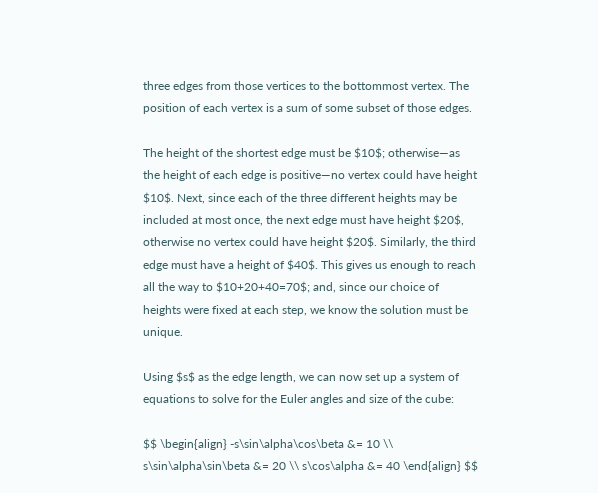three edges from those vertices to the bottommost vertex. The position of each vertex is a sum of some subset of those edges.

The height of the shortest edge must be $10$; otherwise—as the height of each edge is positive—no vertex could have height $10$. Next, since each of the three different heights may be included at most once, the next edge must have height $20$, otherwise no vertex could have height $20$. Similarly, the third edge must have a height of $40$. This gives us enough to reach all the way to $10+20+40=70$; and, since our choice of heights were fixed at each step, we know the solution must be unique.

Using $s$ as the edge length, we can now set up a system of equations to solve for the Euler angles and size of the cube:

$$ \begin{align} -s\sin\alpha\cos\beta &= 10 \\ s\sin\alpha\sin\beta &= 20 \\ s\cos\alpha &= 40 \end{align} $$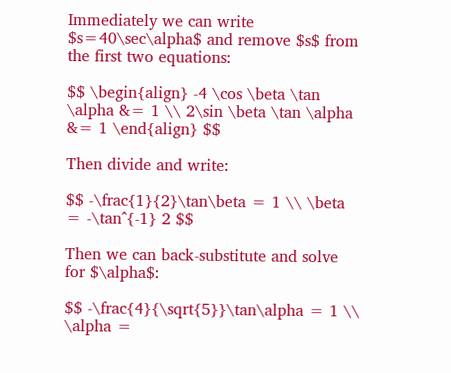Immediately we can write $s=40\sec\alpha$ and remove $s$ from the first two equations:

$$ \begin{align} -4 \cos \beta \tan \alpha &= 1 \\ 2\sin \beta \tan \alpha &= 1 \end{align} $$

Then divide and write:

$$ -\frac{1}{2}\tan\beta = 1 \\ \beta = -\tan^{-1} 2 $$

Then we can back-substitute and solve for $\alpha$:

$$ -\frac{4}{\sqrt{5}}\tan\alpha = 1 \\ \alpha =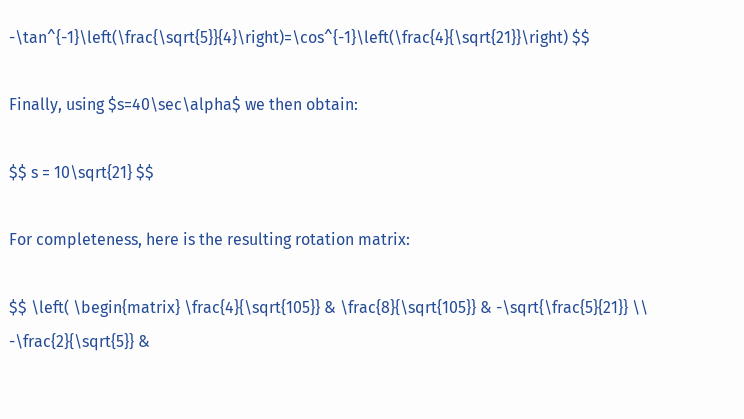-\tan^{-1}\left(\frac{\sqrt{5}}{4}\right)=\cos^{-1}\left(\frac{4}{\sqrt{21}}\right) $$

Finally, using $s=40\sec\alpha$ we then obtain:

$$ s = 10\sqrt{21} $$

For completeness, here is the resulting rotation matrix:

$$ \left( \begin{matrix} \frac{4}{\sqrt{105}} & \frac{8}{\sqrt{105}} & -\sqrt{\frac{5}{21}} \\ -\frac{2}{\sqrt{5}} &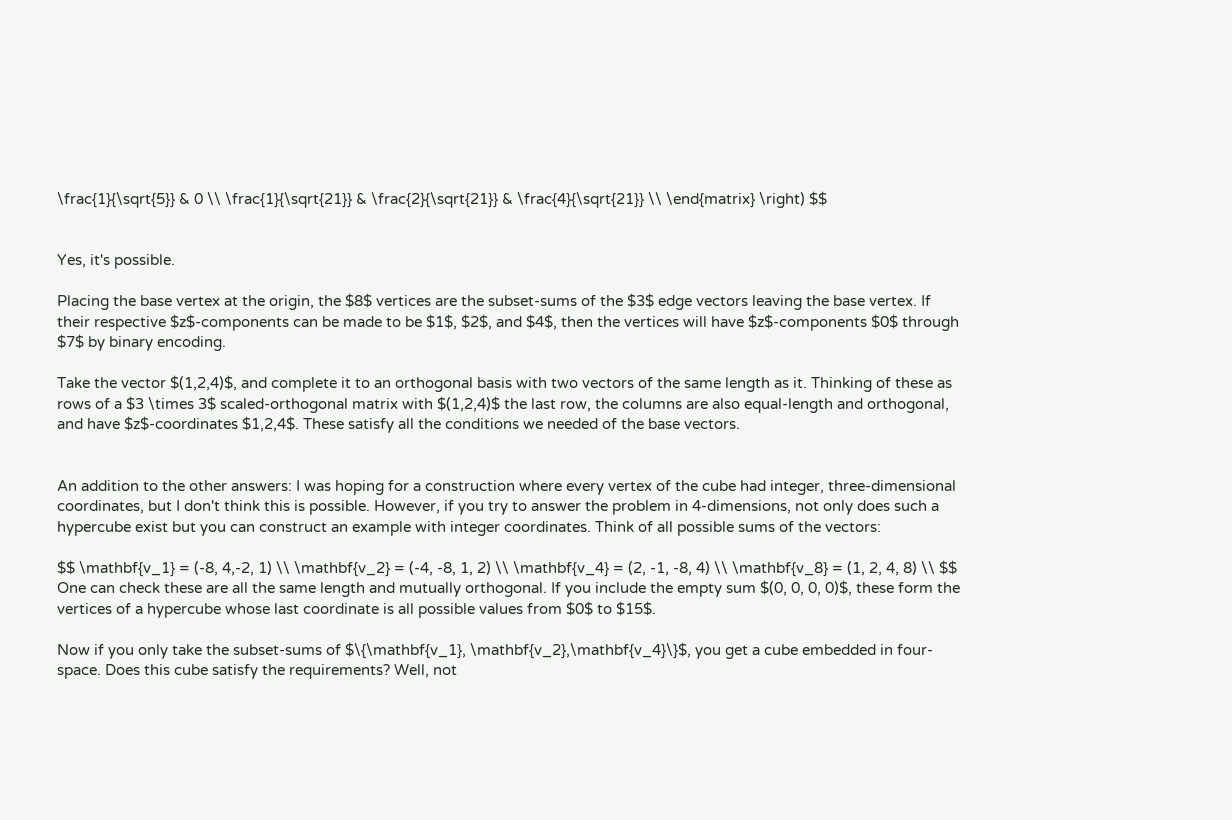\frac{1}{\sqrt{5}} & 0 \\ \frac{1}{\sqrt{21}} & \frac{2}{\sqrt{21}} & \frac{4}{\sqrt{21}} \\ \end{matrix} \right) $$


Yes, it's possible.

Placing the base vertex at the origin, the $8$ vertices are the subset-sums of the $3$ edge vectors leaving the base vertex. If their respective $z$-components can be made to be $1$, $2$, and $4$, then the vertices will have $z$-components $0$ through $7$ by binary encoding.

Take the vector $(1,2,4)$, and complete it to an orthogonal basis with two vectors of the same length as it. Thinking of these as rows of a $3 \times 3$ scaled-orthogonal matrix with $(1,2,4)$ the last row, the columns are also equal-length and orthogonal, and have $z$-coordinates $1,2,4$. These satisfy all the conditions we needed of the base vectors.


An addition to the other answers: I was hoping for a construction where every vertex of the cube had integer, three-dimensional coordinates, but I don't think this is possible. However, if you try to answer the problem in 4-dimensions, not only does such a hypercube exist but you can construct an example with integer coordinates. Think of all possible sums of the vectors:

$$ \mathbf{v_1} = (-8, 4,-2, 1) \\ \mathbf{v_2} = (-4, -8, 1, 2) \\ \mathbf{v_4} = (2, -1, -8, 4) \\ \mathbf{v_8} = (1, 2, 4, 8) \\ $$ One can check these are all the same length and mutually orthogonal. If you include the empty sum $(0, 0, 0, 0)$, these form the vertices of a hypercube whose last coordinate is all possible values from $0$ to $15$.

Now if you only take the subset-sums of $\{\mathbf{v_1}, \mathbf{v_2},\mathbf{v_4}\}$, you get a cube embedded in four-space. Does this cube satisfy the requirements? Well, not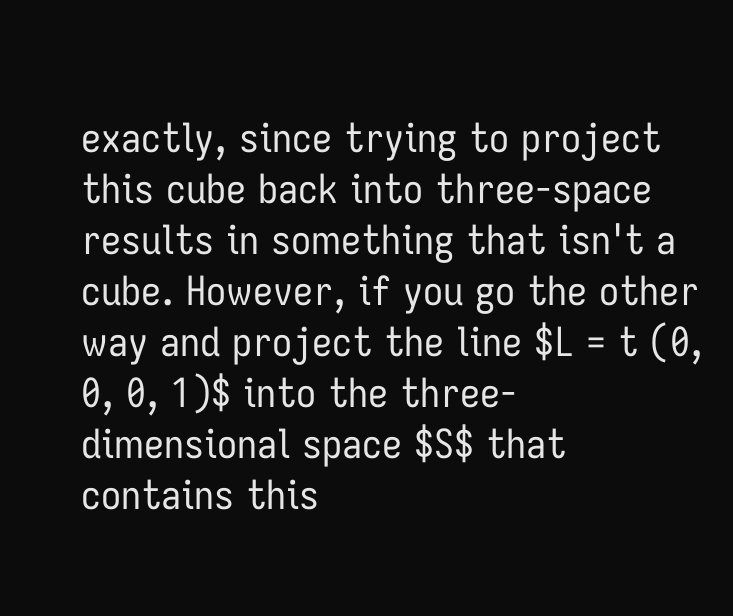exactly, since trying to project this cube back into three-space results in something that isn't a cube. However, if you go the other way and project the line $L = t (0, 0, 0, 1)$ into the three-dimensional space $S$ that contains this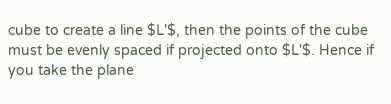cube to create a line $L'$, then the points of the cube must be evenly spaced if projected onto $L'$. Hence if you take the plane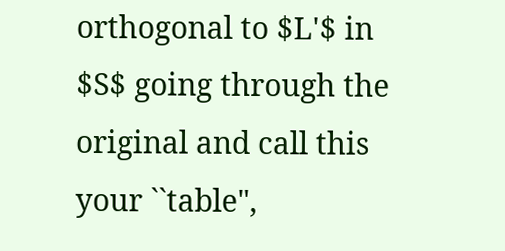orthogonal to $L'$ in $S$ going through the original and call this your ``table",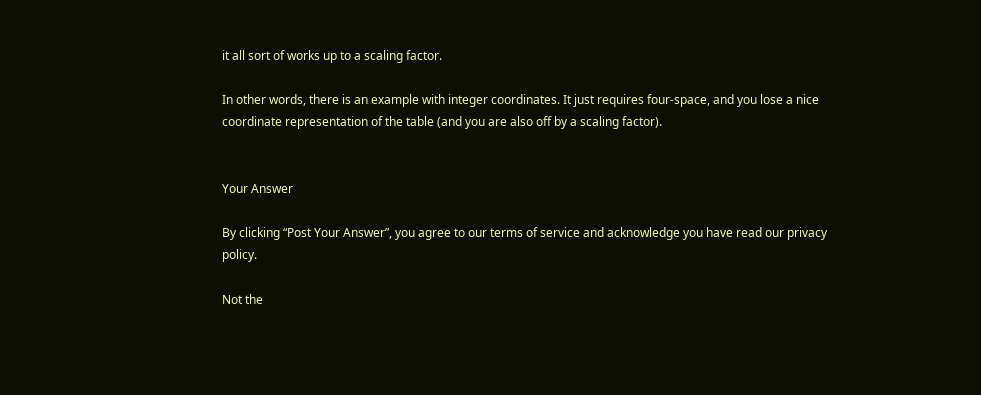it all sort of works up to a scaling factor.

In other words, there is an example with integer coordinates. It just requires four-space, and you lose a nice coordinate representation of the table (and you are also off by a scaling factor).


Your Answer

By clicking “Post Your Answer”, you agree to our terms of service and acknowledge you have read our privacy policy.

Not the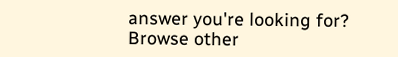answer you're looking for? Browse other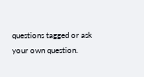questions tagged or ask your own question.